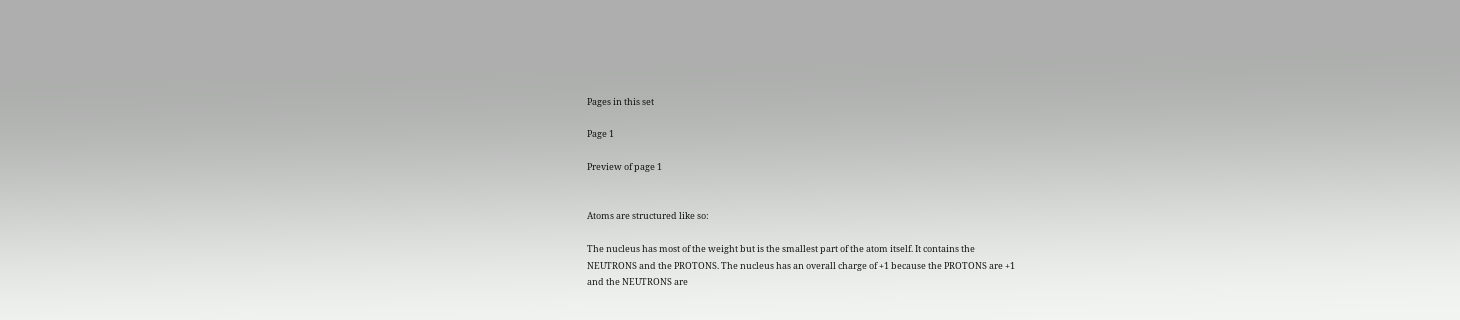Pages in this set

Page 1

Preview of page 1


Atoms are structured like so:

The nucleus has most of the weight but is the smallest part of the atom itself. It contains the
NEUTRONS and the PROTONS. The nucleus has an overall charge of +1 because the PROTONS are +1
and the NEUTRONS are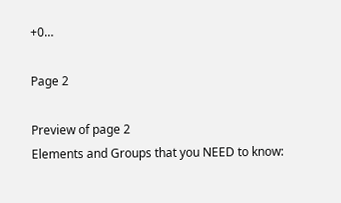+0…

Page 2

Preview of page 2
Elements and Groups that you NEED to know: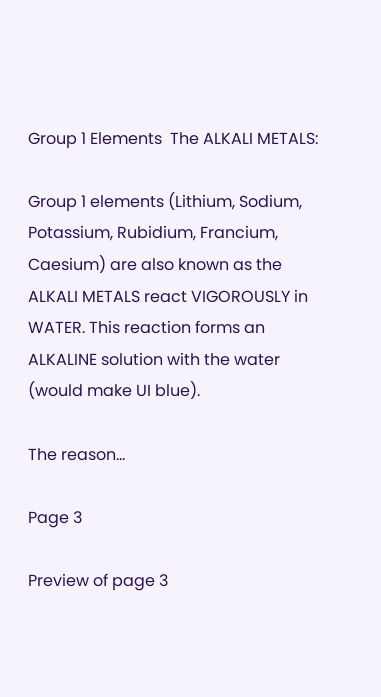Group 1 Elements  The ALKALI METALS:

Group 1 elements (Lithium, Sodium, Potassium, Rubidium, Francium, Caesium) are also known as the
ALKALI METALS react VIGOROUSLY in WATER. This reaction forms an ALKALINE solution with the water
(would make UI blue).

The reason…

Page 3

Preview of page 3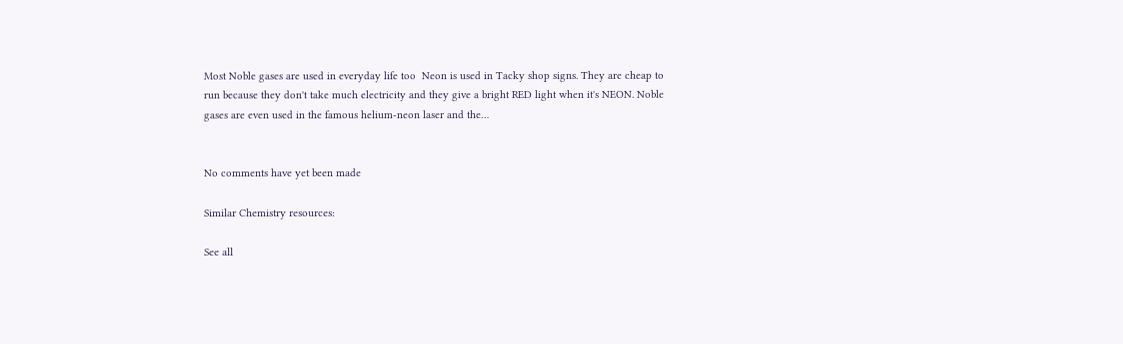Most Noble gases are used in everyday life too  Neon is used in Tacky shop signs. They are cheap to
run because they don't take much electricity and they give a bright RED light when it's NEON. Noble
gases are even used in the famous helium-neon laser and the…


No comments have yet been made

Similar Chemistry resources:

See all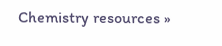Chemistry resources »